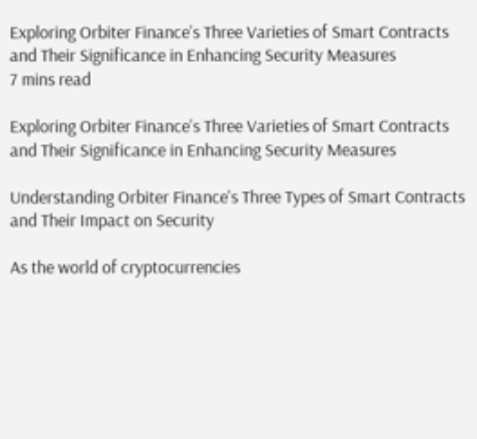Exploring Orbiter Finance’s Three Varieties of Smart Contracts and Their Significance in Enhancing Security Measures
7 mins read

Exploring Orbiter Finance’s Three Varieties of Smart Contracts and Their Significance in Enhancing Security Measures

Understanding Orbiter Finance's Three Types of Smart Contracts and Their Impact on Security

As the world of cryptocurrencies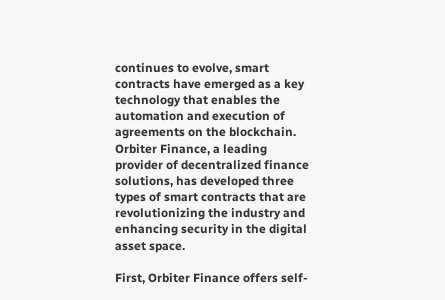continues to evolve, smart contracts have emerged as a key technology that enables the automation and execution of agreements on the blockchain. Orbiter Finance, a leading provider of decentralized finance solutions, has developed three types of smart contracts that are revolutionizing the industry and enhancing security in the digital asset space.

First, Orbiter Finance offers self-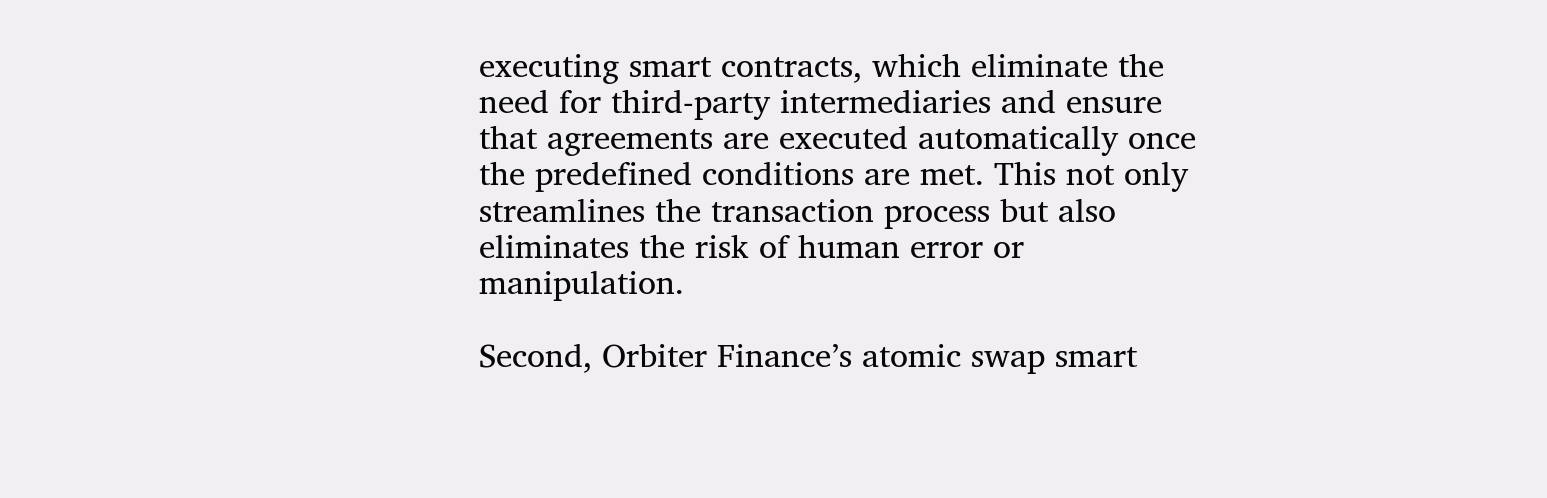executing smart contracts, which eliminate the need for third-party intermediaries and ensure that agreements are executed automatically once the predefined conditions are met. This not only streamlines the transaction process but also eliminates the risk of human error or manipulation.

Second, Orbiter Finance’s atomic swap smart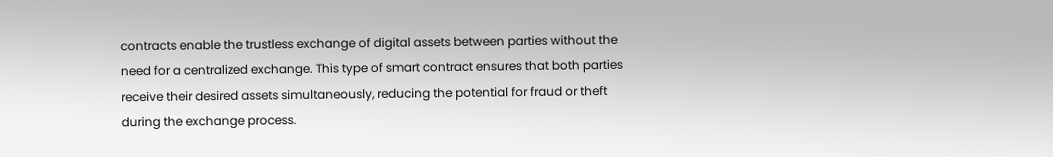contracts enable the trustless exchange of digital assets between parties without the need for a centralized exchange. This type of smart contract ensures that both parties receive their desired assets simultaneously, reducing the potential for fraud or theft during the exchange process.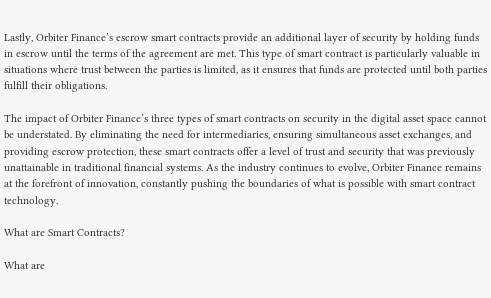Lastly, Orbiter Finance’s escrow smart contracts provide an additional layer of security by holding funds in escrow until the terms of the agreement are met. This type of smart contract is particularly valuable in situations where trust between the parties is limited, as it ensures that funds are protected until both parties fulfill their obligations.

The impact of Orbiter Finance’s three types of smart contracts on security in the digital asset space cannot be understated. By eliminating the need for intermediaries, ensuring simultaneous asset exchanges, and providing escrow protection, these smart contracts offer a level of trust and security that was previously unattainable in traditional financial systems. As the industry continues to evolve, Orbiter Finance remains at the forefront of innovation, constantly pushing the boundaries of what is possible with smart contract technology.

What are Smart Contracts?

What are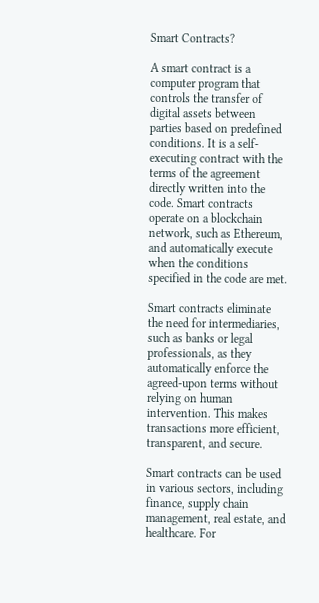Smart Contracts?

A smart contract is a computer program that controls the transfer of digital assets between parties based on predefined conditions. It is a self-executing contract with the terms of the agreement directly written into the code. Smart contracts operate on a blockchain network, such as Ethereum, and automatically execute when the conditions specified in the code are met.

Smart contracts eliminate the need for intermediaries, such as banks or legal professionals, as they automatically enforce the agreed-upon terms without relying on human intervention. This makes transactions more efficient, transparent, and secure.

Smart contracts can be used in various sectors, including finance, supply chain management, real estate, and healthcare. For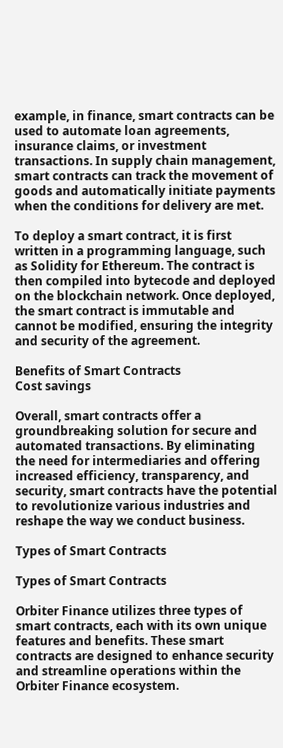example, in finance, smart contracts can be used to automate loan agreements, insurance claims, or investment transactions. In supply chain management, smart contracts can track the movement of goods and automatically initiate payments when the conditions for delivery are met.

To deploy a smart contract, it is first written in a programming language, such as Solidity for Ethereum. The contract is then compiled into bytecode and deployed on the blockchain network. Once deployed, the smart contract is immutable and cannot be modified, ensuring the integrity and security of the agreement.

Benefits of Smart Contracts
Cost savings

Overall, smart contracts offer a groundbreaking solution for secure and automated transactions. By eliminating the need for intermediaries and offering increased efficiency, transparency, and security, smart contracts have the potential to revolutionize various industries and reshape the way we conduct business.

Types of Smart Contracts

Types of Smart Contracts

Orbiter Finance utilizes three types of smart contracts, each with its own unique features and benefits. These smart contracts are designed to enhance security and streamline operations within the Orbiter Finance ecosystem.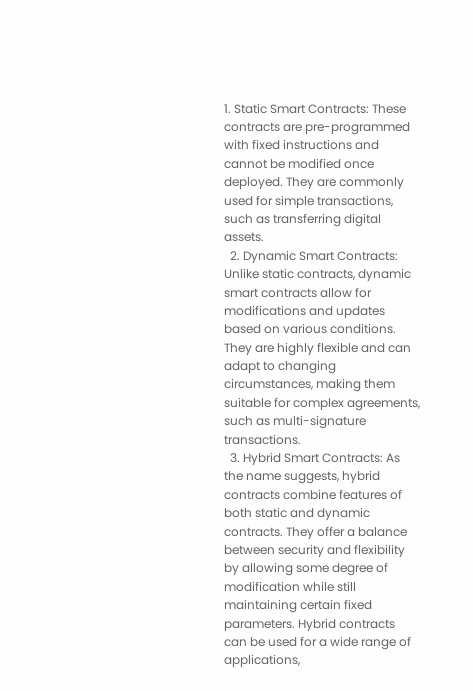1. Static Smart Contracts: These contracts are pre-programmed with fixed instructions and cannot be modified once deployed. They are commonly used for simple transactions, such as transferring digital assets.
  2. Dynamic Smart Contracts: Unlike static contracts, dynamic smart contracts allow for modifications and updates based on various conditions. They are highly flexible and can adapt to changing circumstances, making them suitable for complex agreements, such as multi-signature transactions.
  3. Hybrid Smart Contracts: As the name suggests, hybrid contracts combine features of both static and dynamic contracts. They offer a balance between security and flexibility by allowing some degree of modification while still maintaining certain fixed parameters. Hybrid contracts can be used for a wide range of applications,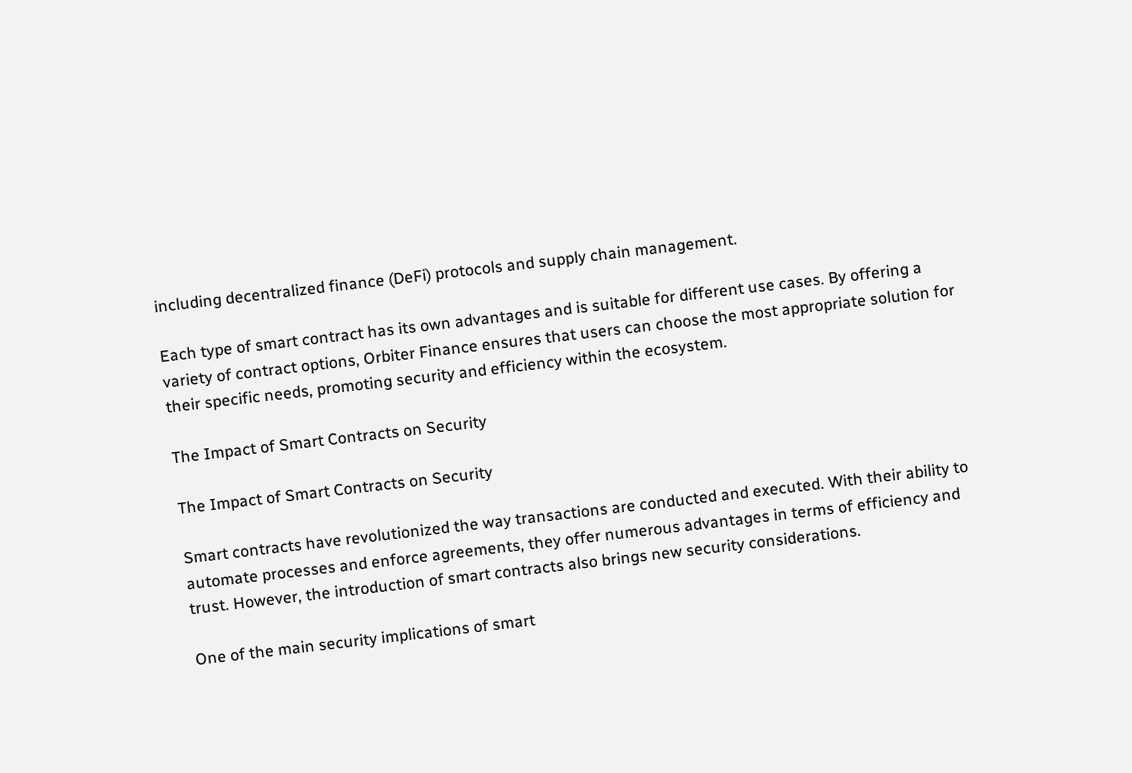including decentralized finance (DeFi) protocols and supply chain management.

Each type of smart contract has its own advantages and is suitable for different use cases. By offering a variety of contract options, Orbiter Finance ensures that users can choose the most appropriate solution for their specific needs, promoting security and efficiency within the ecosystem.

The Impact of Smart Contracts on Security

The Impact of Smart Contracts on Security

Smart contracts have revolutionized the way transactions are conducted and executed. With their ability to automate processes and enforce agreements, they offer numerous advantages in terms of efficiency and trust. However, the introduction of smart contracts also brings new security considerations.

One of the main security implications of smart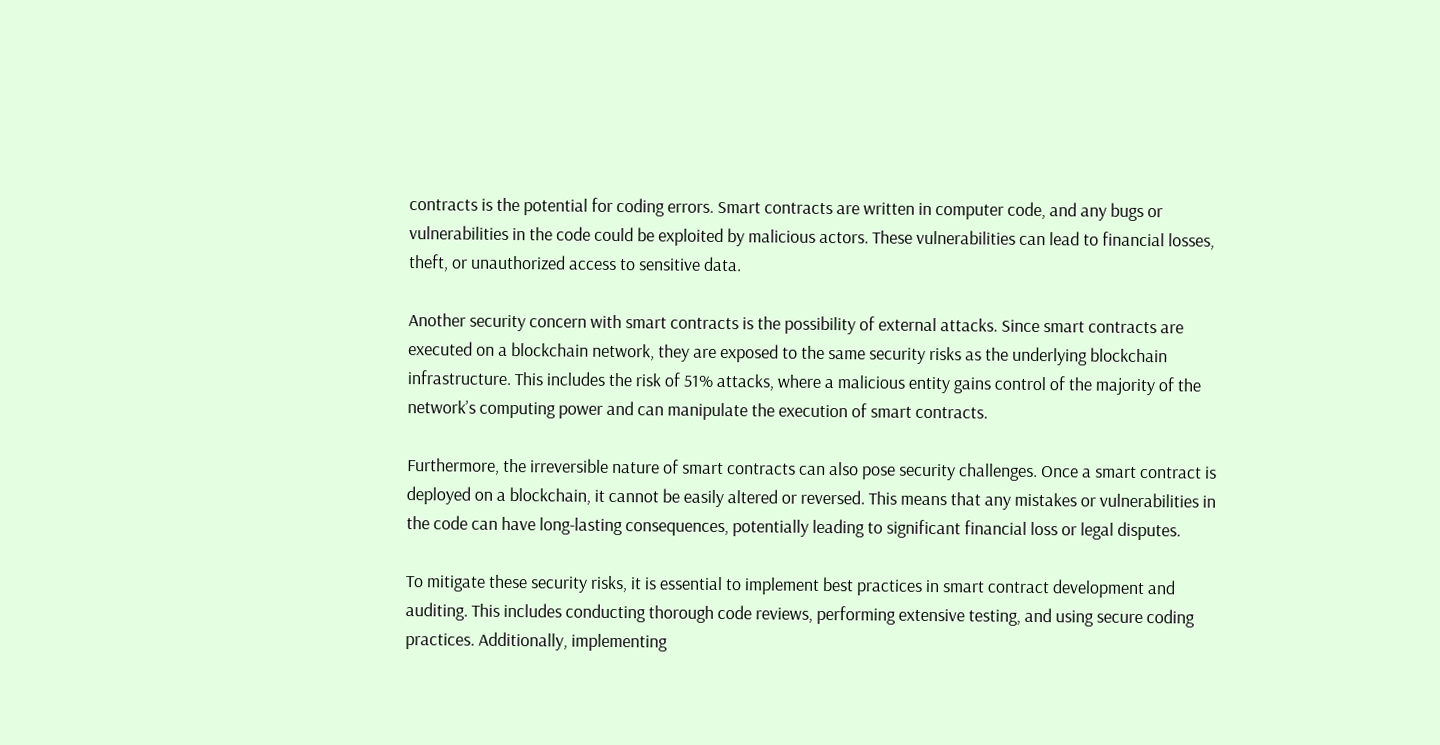contracts is the potential for coding errors. Smart contracts are written in computer code, and any bugs or vulnerabilities in the code could be exploited by malicious actors. These vulnerabilities can lead to financial losses, theft, or unauthorized access to sensitive data.

Another security concern with smart contracts is the possibility of external attacks. Since smart contracts are executed on a blockchain network, they are exposed to the same security risks as the underlying blockchain infrastructure. This includes the risk of 51% attacks, where a malicious entity gains control of the majority of the network’s computing power and can manipulate the execution of smart contracts.

Furthermore, the irreversible nature of smart contracts can also pose security challenges. Once a smart contract is deployed on a blockchain, it cannot be easily altered or reversed. This means that any mistakes or vulnerabilities in the code can have long-lasting consequences, potentially leading to significant financial loss or legal disputes.

To mitigate these security risks, it is essential to implement best practices in smart contract development and auditing. This includes conducting thorough code reviews, performing extensive testing, and using secure coding practices. Additionally, implementing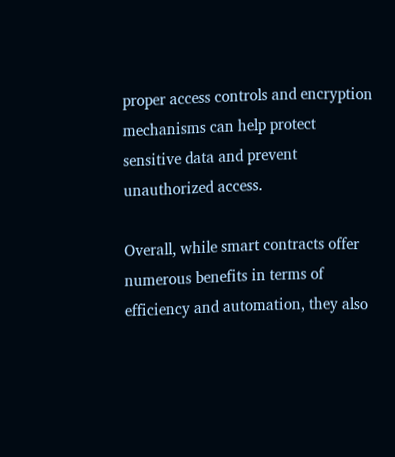proper access controls and encryption mechanisms can help protect sensitive data and prevent unauthorized access.

Overall, while smart contracts offer numerous benefits in terms of efficiency and automation, they also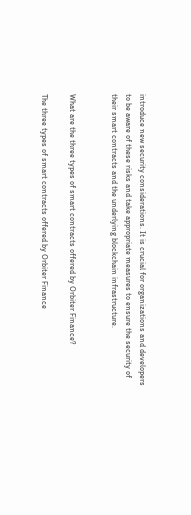introduce new security considerations. It is crucial for organizations and developers to be aware of these risks and take appropriate measures to ensure the security of their smart contracts and the underlying blockchain infrastructure.


What are the three types of smart contracts offered by Orbiter Finance?

The three types of smart contracts offered by Orbiter Finance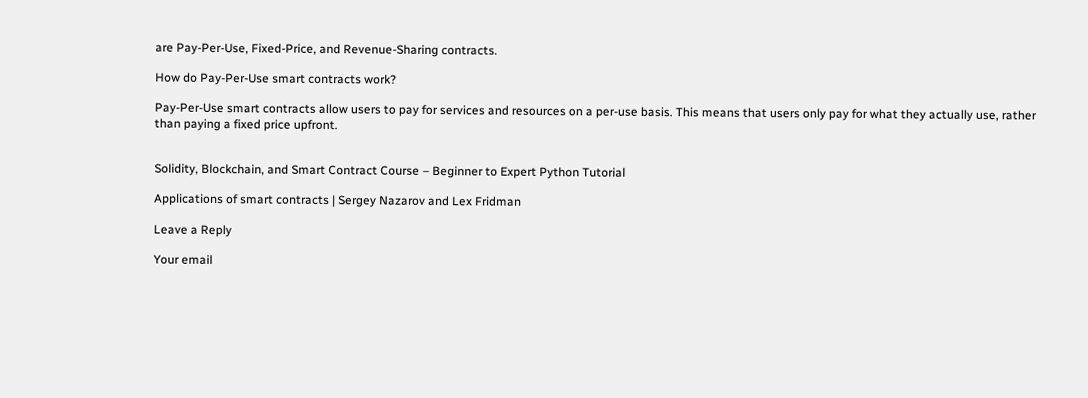are Pay-Per-Use, Fixed-Price, and Revenue-Sharing contracts.

How do Pay-Per-Use smart contracts work?

Pay-Per-Use smart contracts allow users to pay for services and resources on a per-use basis. This means that users only pay for what they actually use, rather than paying a fixed price upfront.


Solidity, Blockchain, and Smart Contract Course – Beginner to Expert Python Tutorial

Applications of smart contracts | Sergey Nazarov and Lex Fridman

Leave a Reply

Your email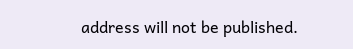address will not be published.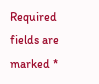Required fields are marked *